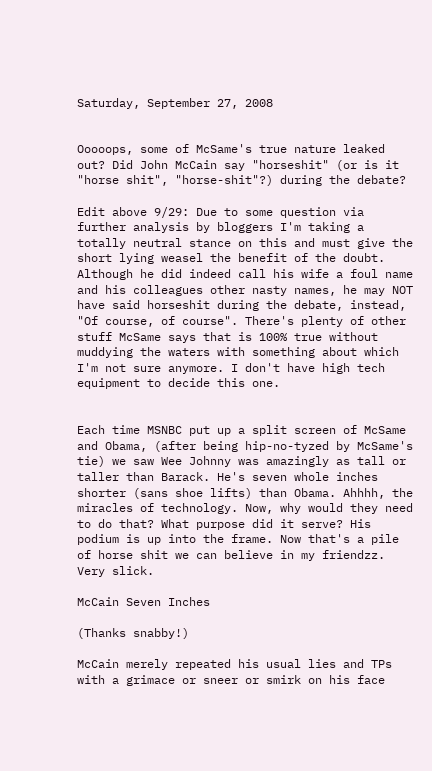Saturday, September 27, 2008


Ooooops, some of McSame's true nature leaked out? Did John McCain say "horseshit" (or is it "horse shit", "horse-shit"?) during the debate?

Edit above 9/29: Due to some question via further analysis by bloggers I'm taking a totally neutral stance on this and must give the short lying weasel the benefit of the doubt. Although he did indeed call his wife a foul name and his colleagues other nasty names, he may NOT have said horseshit during the debate, instead, "Of course, of course". There's plenty of other stuff McSame says that is 100% true without muddying the waters with something about which I'm not sure anymore. I don't have high tech equipment to decide this one.


Each time MSNBC put up a split screen of McSame and Obama, (after being hip-no-tyzed by McSame's tie) we saw Wee Johnny was amazingly as tall or taller than Barack. He's seven whole inches shorter (sans shoe lifts) than Obama. Ahhhh, the miracles of technology. Now, why would they need to do that? What purpose did it serve? His podium is up into the frame. Now that's a pile of horse shit we can believe in my friendzz. Very slick.

McCain Seven Inches

(Thanks snabby!)

McCain merely repeated his usual lies and TPs with a grimace or sneer or smirk on his face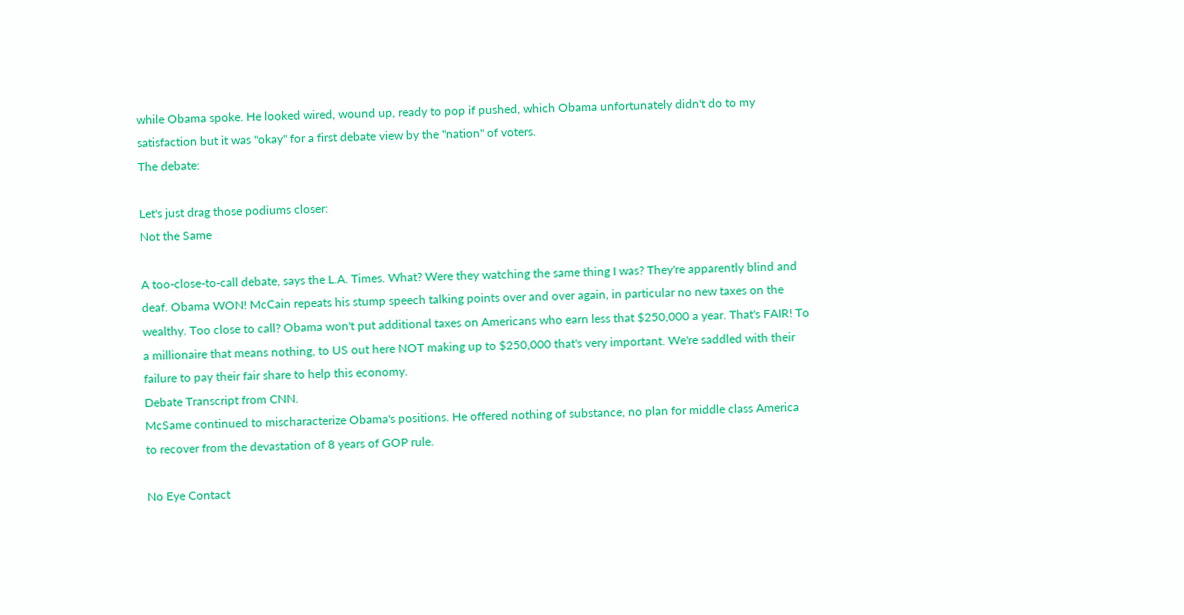while Obama spoke. He looked wired, wound up, ready to pop if pushed, which Obama unfortunately didn't do to my satisfaction but it was "okay" for a first debate view by the "nation" of voters.
The debate:

Let's just drag those podiums closer:
Not the Same

A too-close-to-call debate, says the L.A. Times. What? Were they watching the same thing I was? They're apparently blind and deaf. Obama WON! McCain repeats his stump speech talking points over and over again, in particular no new taxes on the wealthy. Too close to call? Obama won't put additional taxes on Americans who earn less that $250,000 a year. That's FAIR! To a millionaire that means nothing, to US out here NOT making up to $250,000 that's very important. We're saddled with their failure to pay their fair share to help this economy.
Debate Transcript from CNN.
McSame continued to mischaracterize Obama's positions. He offered nothing of substance, no plan for middle class America to recover from the devastation of 8 years of GOP rule.

No Eye Contact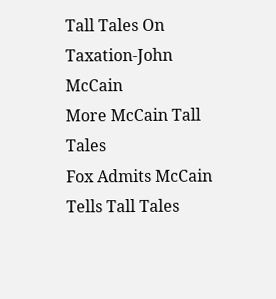Tall Tales On Taxation-John McCain
More McCain Tall Tales
Fox Admits McCain Tells Tall Tales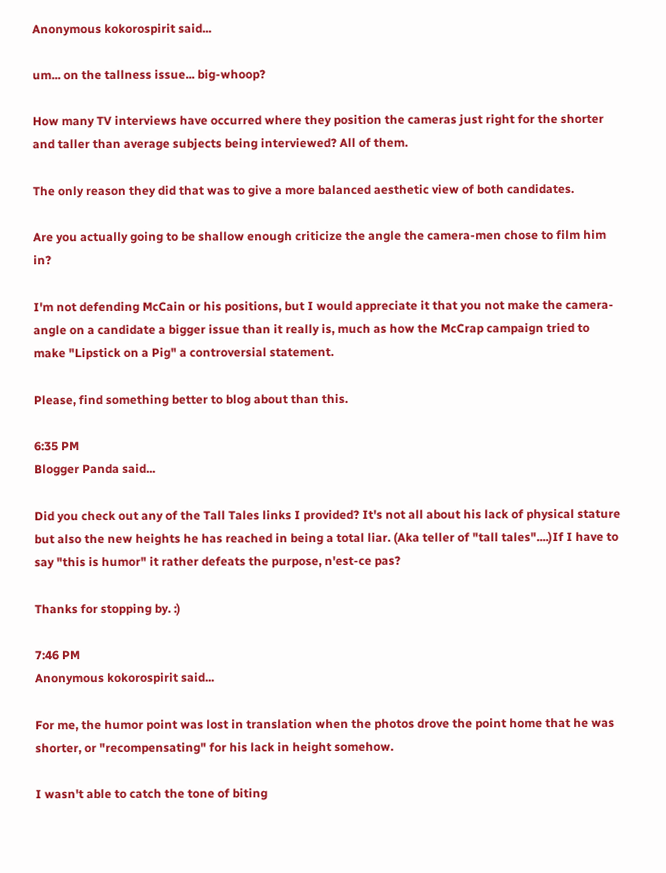Anonymous kokorospirit said...

um... on the tallness issue... big-whoop?

How many TV interviews have occurred where they position the cameras just right for the shorter and taller than average subjects being interviewed? All of them.

The only reason they did that was to give a more balanced aesthetic view of both candidates.

Are you actually going to be shallow enough criticize the angle the camera-men chose to film him in?

I'm not defending McCain or his positions, but I would appreciate it that you not make the camera-angle on a candidate a bigger issue than it really is, much as how the McCrap campaign tried to make "Lipstick on a Pig" a controversial statement.

Please, find something better to blog about than this.

6:35 PM
Blogger Panda said...

Did you check out any of the Tall Tales links I provided? It's not all about his lack of physical stature but also the new heights he has reached in being a total liar. (Aka teller of "tall tales"....)If I have to say "this is humor" it rather defeats the purpose, n'est-ce pas?

Thanks for stopping by. :)

7:46 PM
Anonymous kokorospirit said...

For me, the humor point was lost in translation when the photos drove the point home that he was shorter, or "recompensating" for his lack in height somehow.

I wasn't able to catch the tone of biting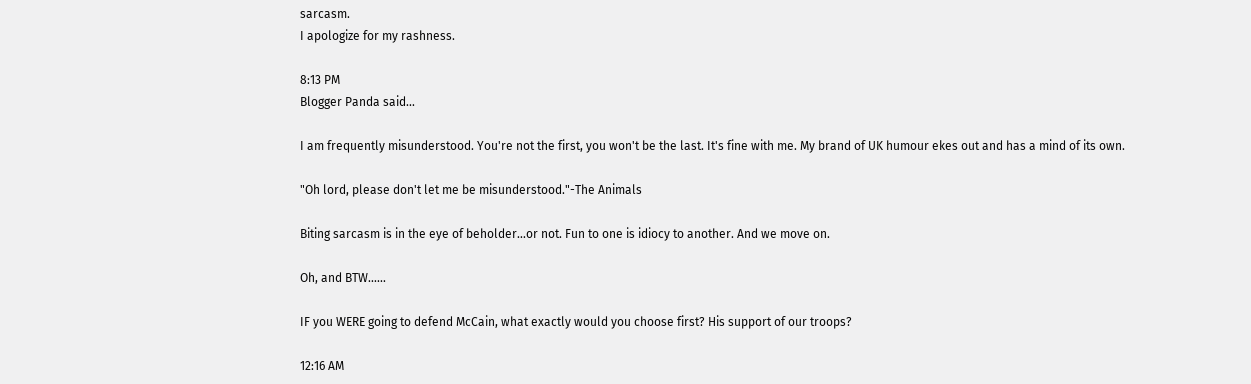sarcasm.
I apologize for my rashness.

8:13 PM
Blogger Panda said...

I am frequently misunderstood. You're not the first, you won't be the last. It's fine with me. My brand of UK humour ekes out and has a mind of its own.

"Oh lord, please don't let me be misunderstood."-The Animals

Biting sarcasm is in the eye of beholder...or not. Fun to one is idiocy to another. And we move on.

Oh, and BTW......

IF you WERE going to defend McCain, what exactly would you choose first? His support of our troops?

12:16 AM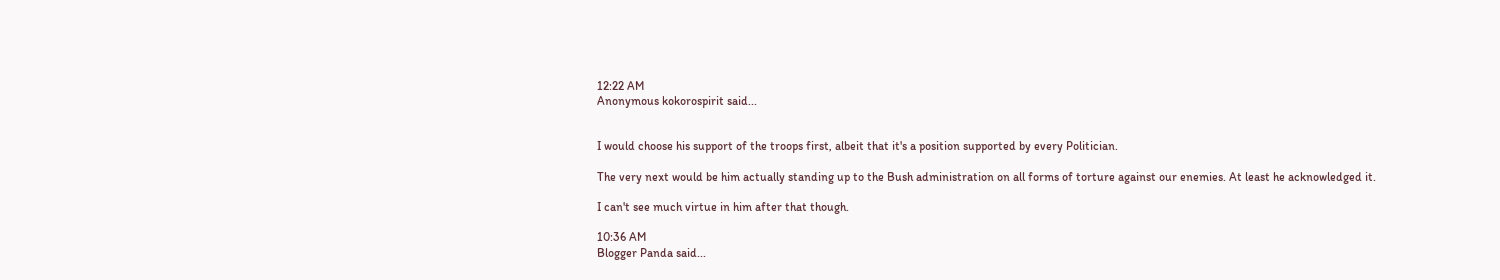12:22 AM
Anonymous kokorospirit said...


I would choose his support of the troops first, albeit that it's a position supported by every Politician.

The very next would be him actually standing up to the Bush administration on all forms of torture against our enemies. At least he acknowledged it.

I can't see much virtue in him after that though.

10:36 AM
Blogger Panda said...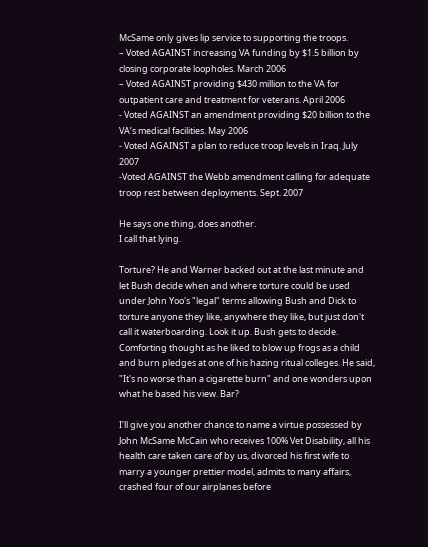McSame only gives lip service to supporting the troops.
– Voted AGAINST increasing VA funding by $1.5 billion by closing corporate loopholes. March 2006
– Voted AGAINST providing $430 million to the VA for outpatient care and treatment for veterans. April 2006
- Voted AGAINST an amendment providing $20 billion to the VA’s medical facilities. May 2006
- Voted AGAINST a plan to reduce troop levels in Iraq. July 2007
-Voted AGAINST the Webb amendment calling for adequate troop rest between deployments. Sept. 2007

He says one thing, does another.
I call that lying.

Torture? He and Warner backed out at the last minute and let Bush decide when and where torture could be used under John Yoo's "legal" terms allowing Bush and Dick to torture anyone they like, anywhere they like, but just don't call it waterboarding. Look it up. Bush gets to decide. Comforting thought as he liked to blow up frogs as a child and burn pledges at one of his hazing ritual colleges. He said, "It's no worse than a cigarette burn" and one wonders upon what he based his view. Bar?

I'll give you another chance to name a virtue possessed by John McSame McCain who receives 100% Vet Disability, all his health care taken care of by us, divorced his first wife to marry a younger prettier model, admits to many affairs, crashed four of our airplanes before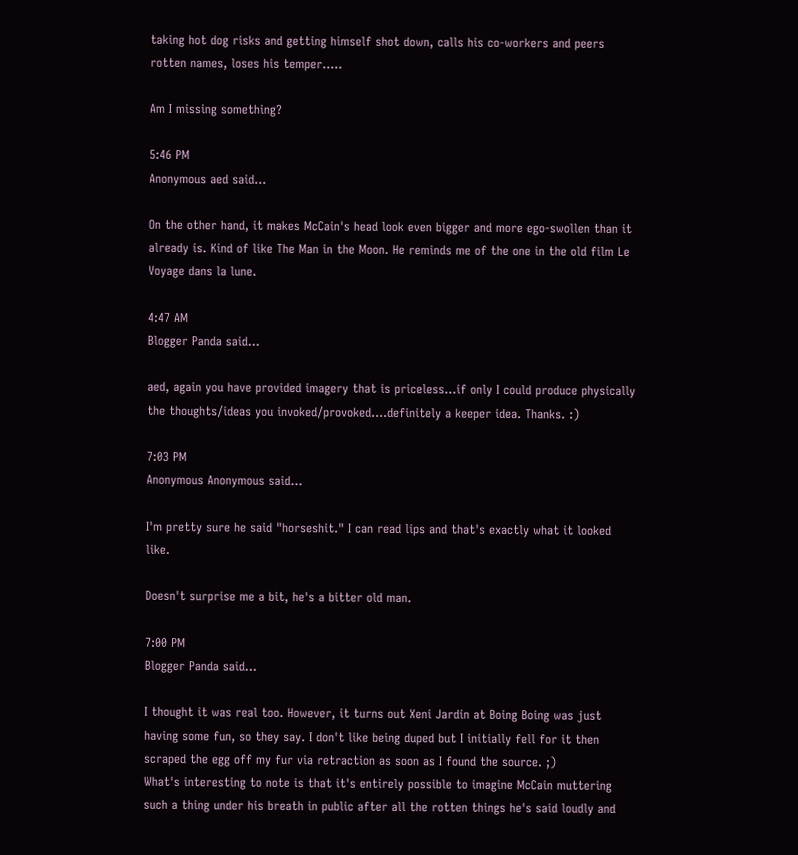taking hot dog risks and getting himself shot down, calls his co-workers and peers rotten names, loses his temper.....

Am I missing something?

5:46 PM
Anonymous aed said...

On the other hand, it makes McCain's head look even bigger and more ego-swollen than it already is. Kind of like The Man in the Moon. He reminds me of the one in the old film Le Voyage dans la lune.

4:47 AM
Blogger Panda said...

aed, again you have provided imagery that is priceless...if only I could produce physically the thoughts/ideas you invoked/provoked....definitely a keeper idea. Thanks. :)

7:03 PM
Anonymous Anonymous said...

I'm pretty sure he said "horseshit." I can read lips and that's exactly what it looked like.

Doesn't surprise me a bit, he's a bitter old man.

7:00 PM
Blogger Panda said...

I thought it was real too. However, it turns out Xeni Jardin at Boing Boing was just having some fun, so they say. I don't like being duped but I initially fell for it then scraped the egg off my fur via retraction as soon as I found the source. ;)
What's interesting to note is that it's entirely possible to imagine McCain muttering such a thing under his breath in public after all the rotten things he's said loudly and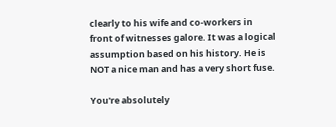clearly to his wife and co-workers in front of witnesses galore. It was a logical assumption based on his history. He is NOT a nice man and has a very short fuse.

You're absolutely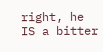right, he IS a bitter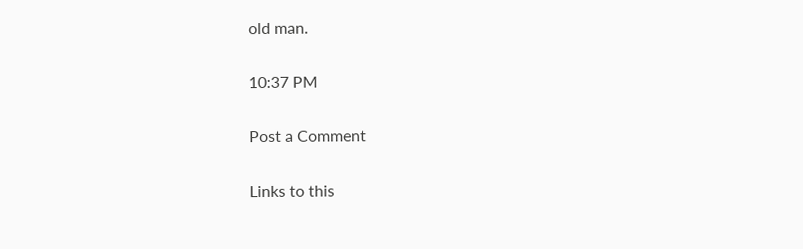old man.

10:37 PM

Post a Comment

Links to this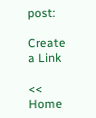post:

Create a Link

<< Home